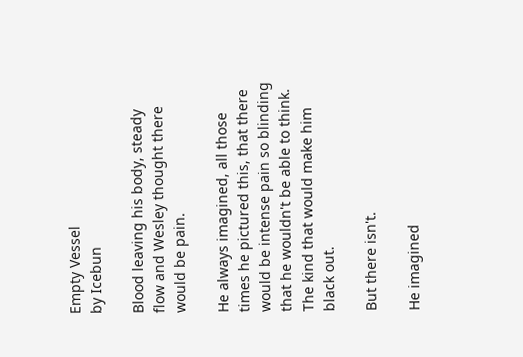Empty Vessel
by Icebun

Blood leaving his body, steady flow and Wesley thought there would be pain.

He always imagined, all those times he pictured this, that there would be intense pain so blinding that he wouldn't be able to think. The kind that would make him black out.

But there isn't.

He imagined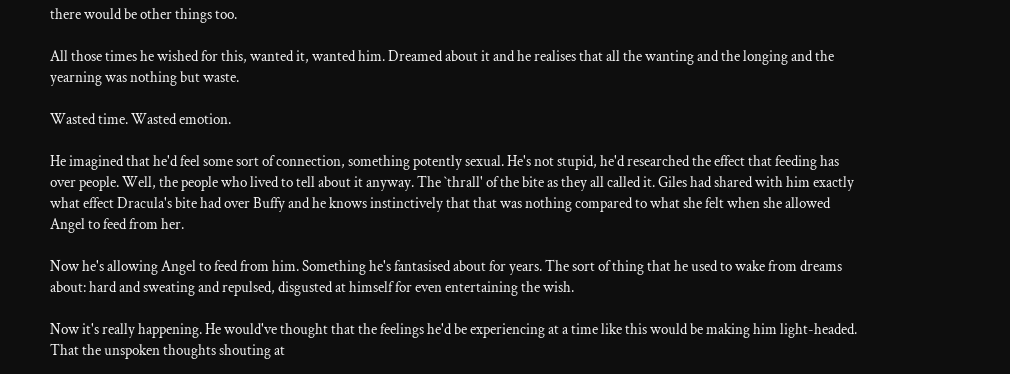there would be other things too.

All those times he wished for this, wanted it, wanted him. Dreamed about it and he realises that all the wanting and the longing and the yearning was nothing but waste.

Wasted time. Wasted emotion.

He imagined that he'd feel some sort of connection, something potently sexual. He's not stupid, he'd researched the effect that feeding has over people. Well, the people who lived to tell about it anyway. The `thrall' of the bite as they all called it. Giles had shared with him exactly what effect Dracula's bite had over Buffy and he knows instinctively that that was nothing compared to what she felt when she allowed Angel to feed from her.

Now he's allowing Angel to feed from him. Something he's fantasised about for years. The sort of thing that he used to wake from dreams about: hard and sweating and repulsed, disgusted at himself for even entertaining the wish.

Now it's really happening. He would've thought that the feelings he'd be experiencing at a time like this would be making him light-headed. That the unspoken thoughts shouting at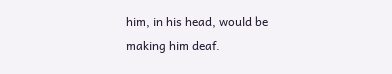him, in his head, would be making him deaf.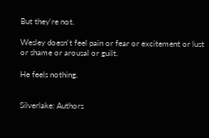But they're not.

Wesley doesn't feel pain or fear or excitement or lust or shame or arousal or guilt.

He feels nothing.


Silverlake: Authors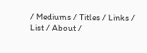/ Mediums / Titles / Links / List / About /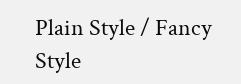Plain Style / Fancy Style